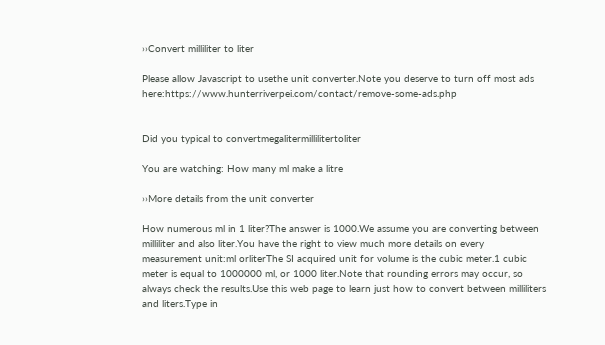››Convert milliliter to liter

Please allow Javascript to usethe unit converter.Note you deserve to turn off most ads here:https://www.hunterriverpei.com/contact/remove-some-ads.php


Did you typical to convertmegalitermillilitertoliter

You are watching: How many ml make a litre

››More details from the unit converter

How numerous ml in 1 liter?The answer is 1000.We assume you are converting between milliliter and also liter.You have the right to view much more details on every measurement unit:ml orliterThe SI acquired unit for volume is the cubic meter.1 cubic meter is equal to 1000000 ml, or 1000 liter.Note that rounding errors may occur, so always check the results.Use this web page to learn just how to convert between milliliters and liters.Type in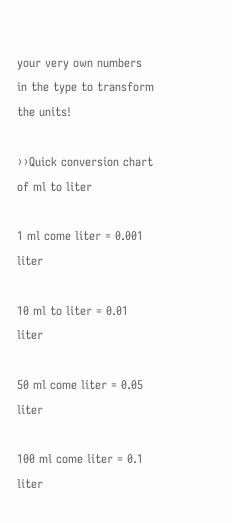your very own numbers in the type to transform the units!

››Quick conversion chart of ml to liter

1 ml come liter = 0.001 liter

10 ml to liter = 0.01 liter

50 ml come liter = 0.05 liter

100 ml come liter = 0.1 liter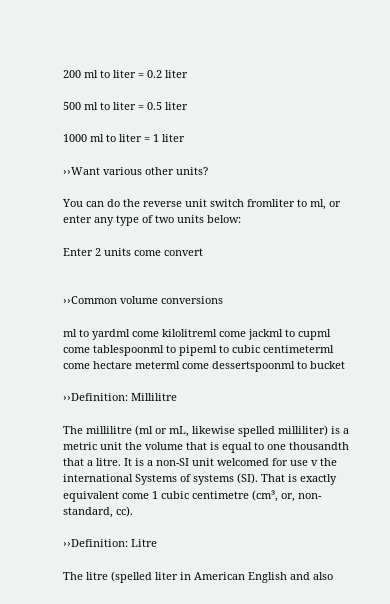200 ml to liter = 0.2 liter

500 ml to liter = 0.5 liter

1000 ml to liter = 1 liter

››Want various other units?

You can do the reverse unit switch fromliter to ml, or enter any type of two units below:

Enter 2 units come convert


››Common volume conversions

ml to yardml come kilolitreml come jackml to cupml come tablespoonml to pipeml to cubic centimeterml come hectare meterml come dessertspoonml to bucket

››Definition: Millilitre

The millilitre (ml or mL, likewise spelled milliliter) is a metric unit the volume that is equal to one thousandth that a litre. It is a non-SI unit welcomed for use v the international Systems of systems (SI). That is exactly equivalent come 1 cubic centimetre (cm³, or, non-standard, cc).

››Definition: Litre

The litre (spelled liter in American English and also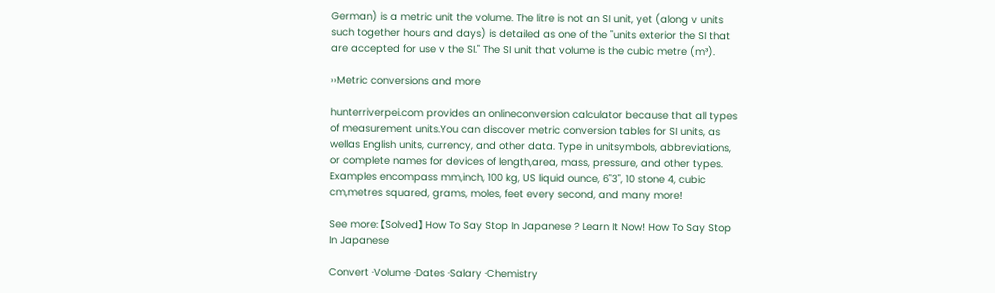German) is a metric unit the volume. The litre is not an SI unit, yet (along v units such together hours and days) is detailed as one of the "units exterior the SI that are accepted for use v the SI." The SI unit that volume is the cubic metre (m³).

››Metric conversions and more

hunterriverpei.com provides an onlineconversion calculator because that all types of measurement units.You can discover metric conversion tables for SI units, as wellas English units, currency, and other data. Type in unitsymbols, abbreviations, or complete names for devices of length,area, mass, pressure, and other types. Examples encompass mm,inch, 100 kg, US liquid ounce, 6"3", 10 stone 4, cubic cm,metres squared, grams, moles, feet every second, and many more!

See more: 【Solved】 How To Say Stop In Japanese ? Learn It Now! How To Say Stop In Japanese

Convert ·Volume ·Dates ·Salary ·Chemistry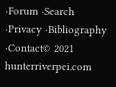·Forum ·Search ·Privacy ·Bibliography ·Contact© 2021 hunterriverpei.com